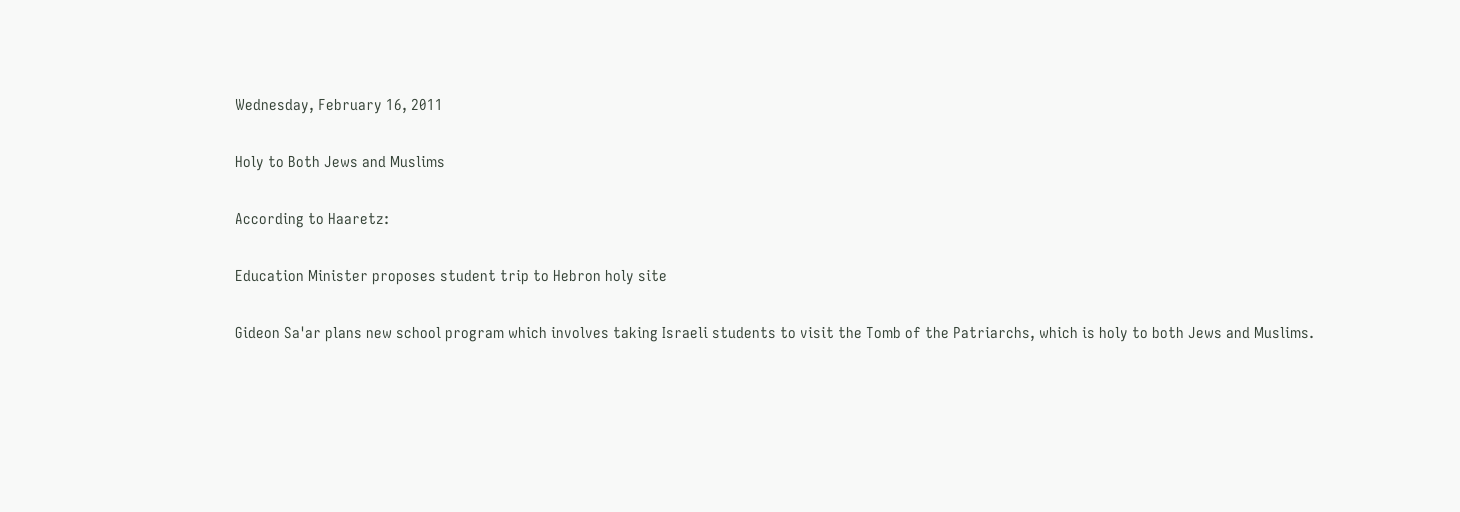Wednesday, February 16, 2011

Holy to Both Jews and Muslims

According to Haaretz:

Education Minister proposes student trip to Hebron holy site

Gideon Sa'ar plans new school program which involves taking Israeli students to visit the Tomb of the Patriarchs, which is holy to both Jews and Muslims.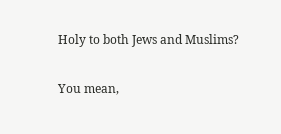Holy to both Jews and Muslims?

You mean,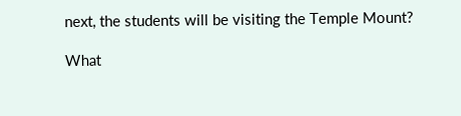next, the students will be visiting the Temple Mount?

What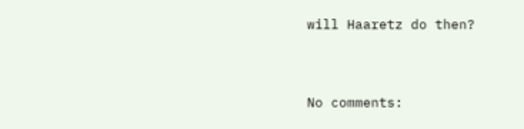will Haaretz do then?


No comments: